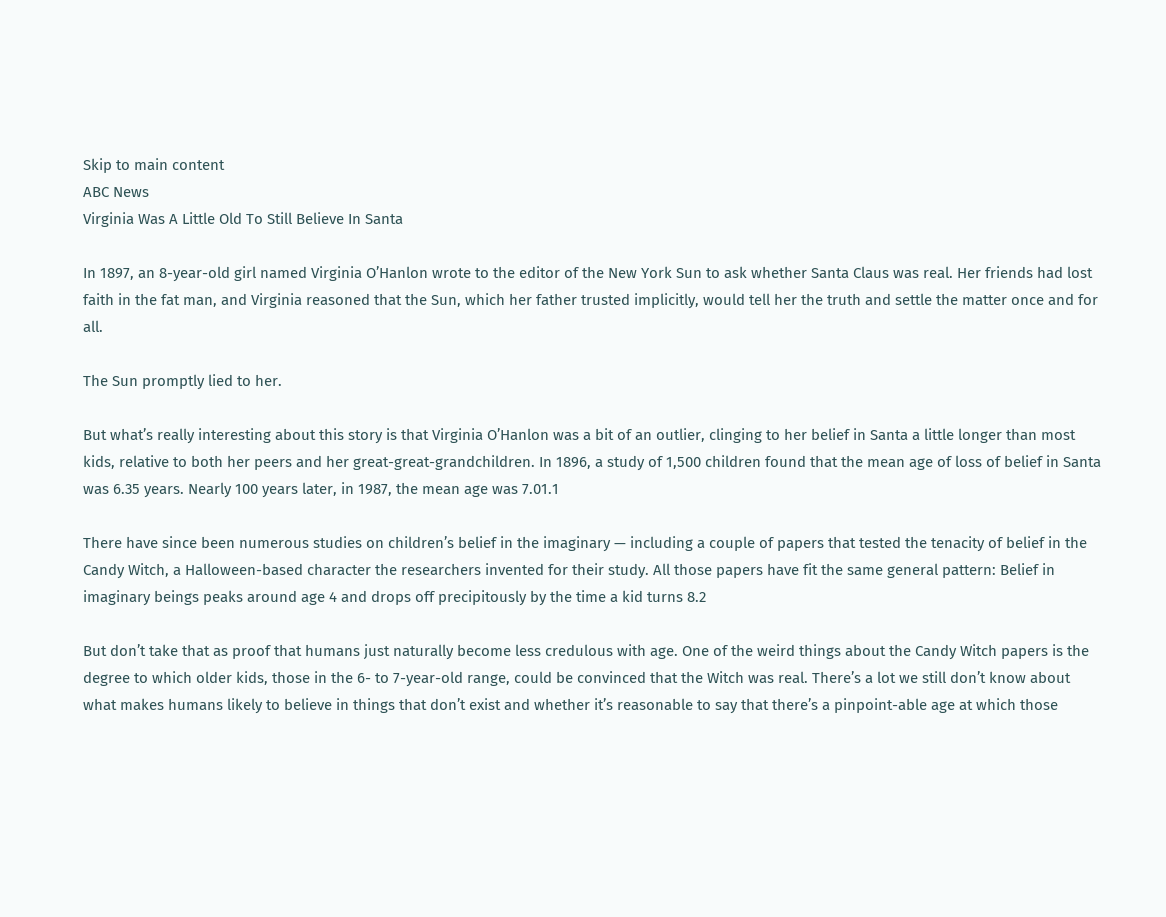Skip to main content
ABC News
Virginia Was A Little Old To Still Believe In Santa

In 1897, an 8-year-old girl named Virginia O’Hanlon wrote to the editor of the New York Sun to ask whether Santa Claus was real. Her friends had lost faith in the fat man, and Virginia reasoned that the Sun, which her father trusted implicitly, would tell her the truth and settle the matter once and for all.

The Sun promptly lied to her.

But what’s really interesting about this story is that Virginia O’Hanlon was a bit of an outlier, clinging to her belief in Santa a little longer than most kids, relative to both her peers and her great-great-grandchildren. In 1896, a study of 1,500 children found that the mean age of loss of belief in Santa was 6.35 years. Nearly 100 years later, in 1987, the mean age was 7.01.1

There have since been numerous studies on children’s belief in the imaginary — including a couple of papers that tested the tenacity of belief in the Candy Witch, a Halloween-based character the researchers invented for their study. All those papers have fit the same general pattern: Belief in imaginary beings peaks around age 4 and drops off precipitously by the time a kid turns 8.2

But don’t take that as proof that humans just naturally become less credulous with age. One of the weird things about the Candy Witch papers is the degree to which older kids, those in the 6- to 7-year-old range, could be convinced that the Witch was real. There’s a lot we still don’t know about what makes humans likely to believe in things that don’t exist and whether it’s reasonable to say that there’s a pinpoint-able age at which those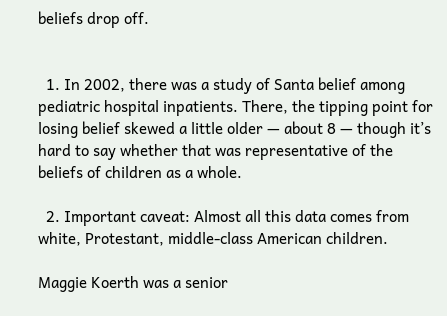beliefs drop off.


  1. In 2002, there was a study of Santa belief among pediatric hospital inpatients. There, the tipping point for losing belief skewed a little older — about 8 — though it’s hard to say whether that was representative of the beliefs of children as a whole.

  2. Important caveat: Almost all this data comes from white, Protestant, middle-class American children.

Maggie Koerth was a senior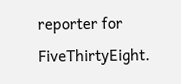reporter for FiveThirtyEight.